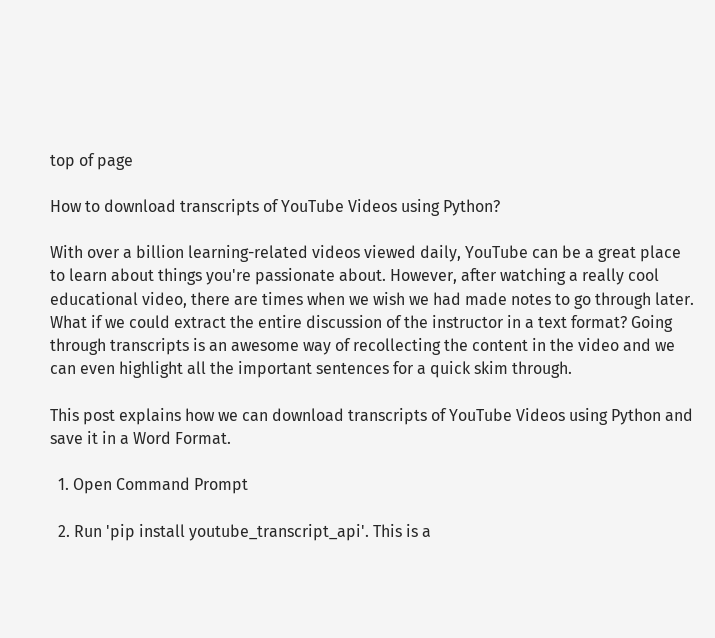top of page

How to download transcripts of YouTube Videos using Python?

With over a billion learning-related videos viewed daily, YouTube can be a great place to learn about things you're passionate about. However, after watching a really cool educational video, there are times when we wish we had made notes to go through later. What if we could extract the entire discussion of the instructor in a text format? Going through transcripts is an awesome way of recollecting the content in the video and we can even highlight all the important sentences for a quick skim through.

This post explains how we can download transcripts of YouTube Videos using Python and save it in a Word Format.

  1. Open Command Prompt

  2. Run 'pip install youtube_transcript_api'. This is a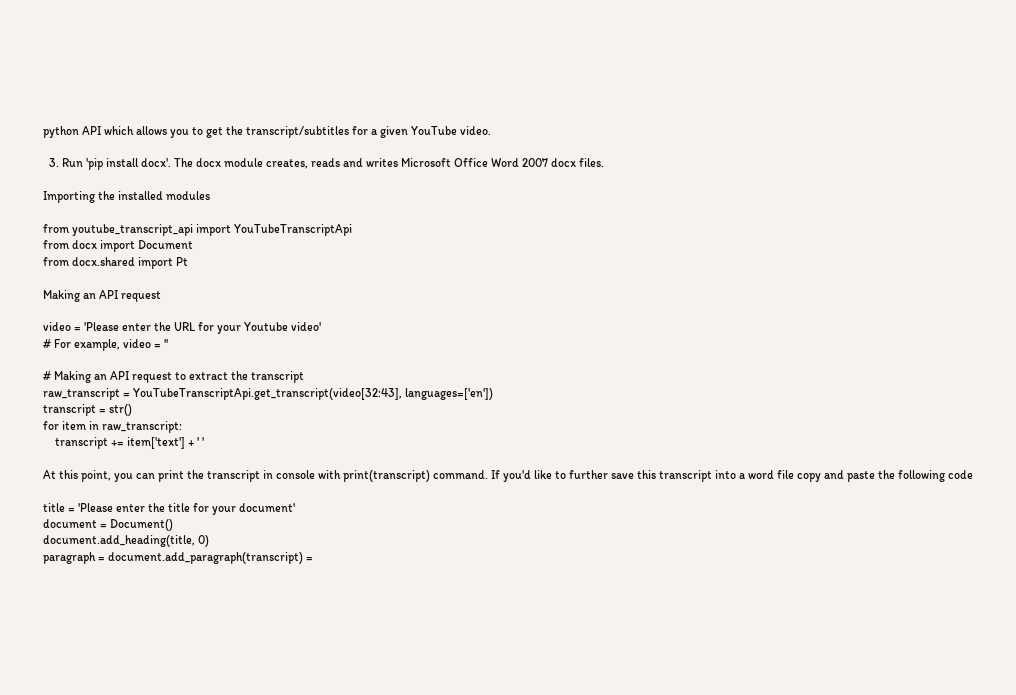python API which allows you to get the transcript/subtitles for a given YouTube video.

  3. Run 'pip install docx'. The docx module creates, reads and writes Microsoft Office Word 2007 docx files.

Importing the installed modules

from youtube_transcript_api import YouTubeTranscriptApi
from docx import Document
from docx.shared import Pt

Making an API request

video = 'Please enter the URL for your Youtube video'
# For example, video = ''

# Making an API request to extract the transcript
raw_transcript = YouTubeTranscriptApi.get_transcript(video[32:43], languages=['en'])
transcript = str()
for item in raw_transcript:
    transcript += item['text'] + ' '

At this point, you can print the transcript in console with print(transcript) command. If you'd like to further save this transcript into a word file copy and paste the following code

title = 'Please enter the title for your document'
document = Document()
document.add_heading(title, 0)
paragraph = document.add_paragraph(transcript) =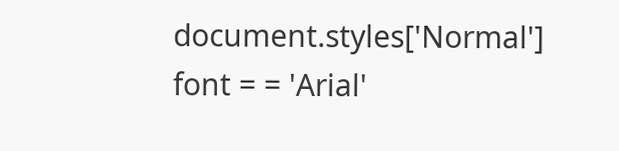document.styles['Normal']
font = = 'Arial'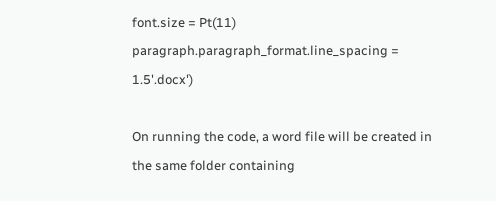font.size = Pt(11)
paragraph.paragraph_format.line_spacing = 1.5'.docx')

On running the code, a word file will be created in the same folder containing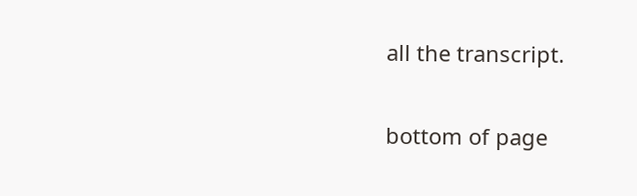all the transcript.

bottom of page